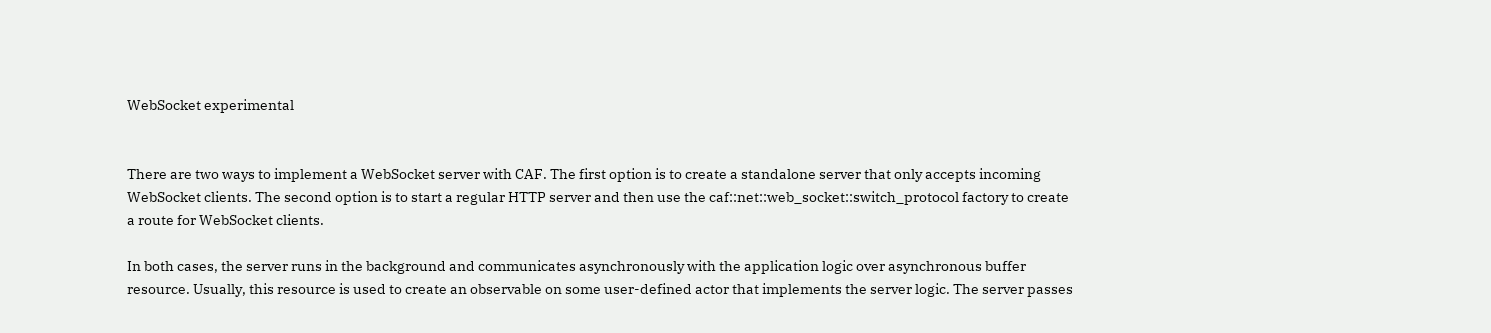WebSocket experimental


There are two ways to implement a WebSocket server with CAF. The first option is to create a standalone server that only accepts incoming WebSocket clients. The second option is to start a regular HTTP server and then use the caf::net::web_socket::switch_protocol factory to create a route for WebSocket clients.

In both cases, the server runs in the background and communicates asynchronously with the application logic over asynchronous buffer resource. Usually, this resource is used to create an observable on some user-defined actor that implements the server logic. The server passes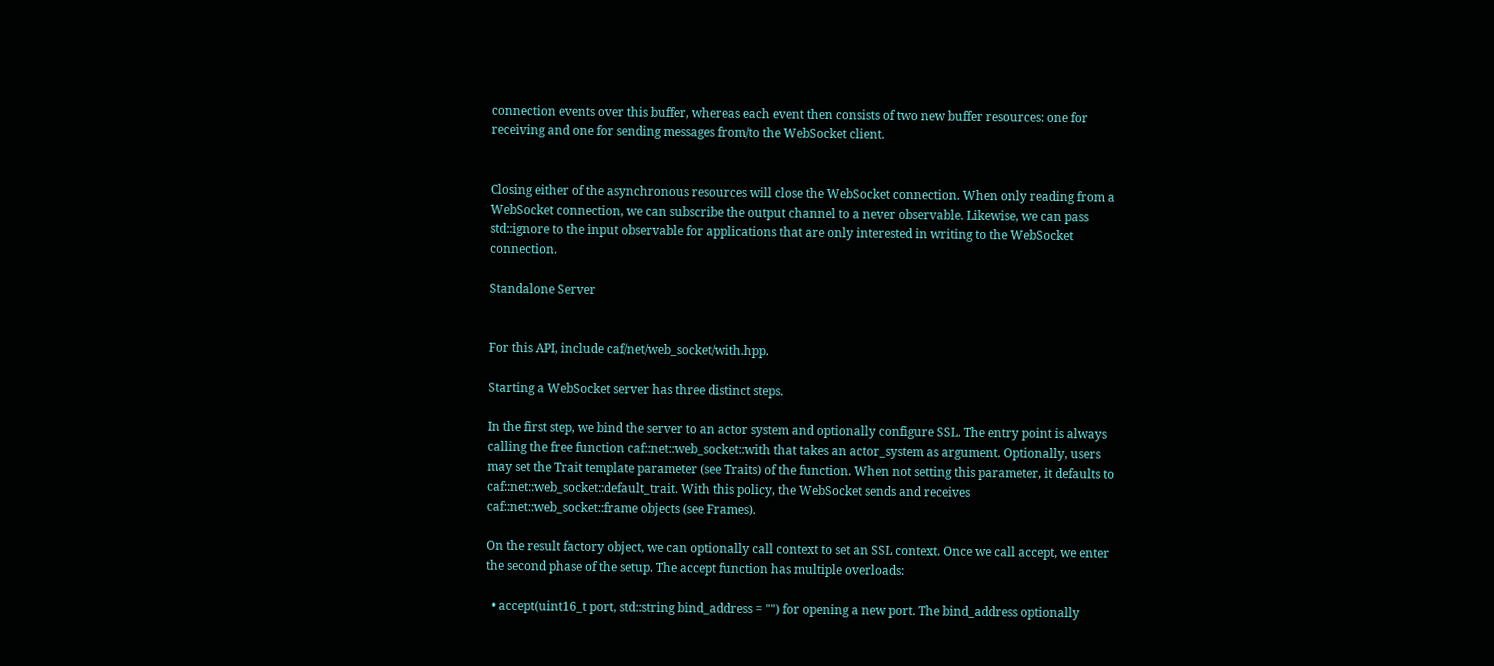connection events over this buffer, whereas each event then consists of two new buffer resources: one for receiving and one for sending messages from/to the WebSocket client.


Closing either of the asynchronous resources will close the WebSocket connection. When only reading from a WebSocket connection, we can subscribe the output channel to a never observable. Likewise, we can pass std::ignore to the input observable for applications that are only interested in writing to the WebSocket connection.

Standalone Server


For this API, include caf/net/web_socket/with.hpp.

Starting a WebSocket server has three distinct steps.

In the first step, we bind the server to an actor system and optionally configure SSL. The entry point is always calling the free function caf::net::web_socket::with that takes an actor_system as argument. Optionally, users may set the Trait template parameter (see Traits) of the function. When not setting this parameter, it defaults to caf::net::web_socket::default_trait. With this policy, the WebSocket sends and receives caf::net::web_socket::frame objects (see Frames).

On the result factory object, we can optionally call context to set an SSL context. Once we call accept, we enter the second phase of the setup. The accept function has multiple overloads:

  • accept(uint16_t port, std::string bind_address = "") for opening a new port. The bind_address optionally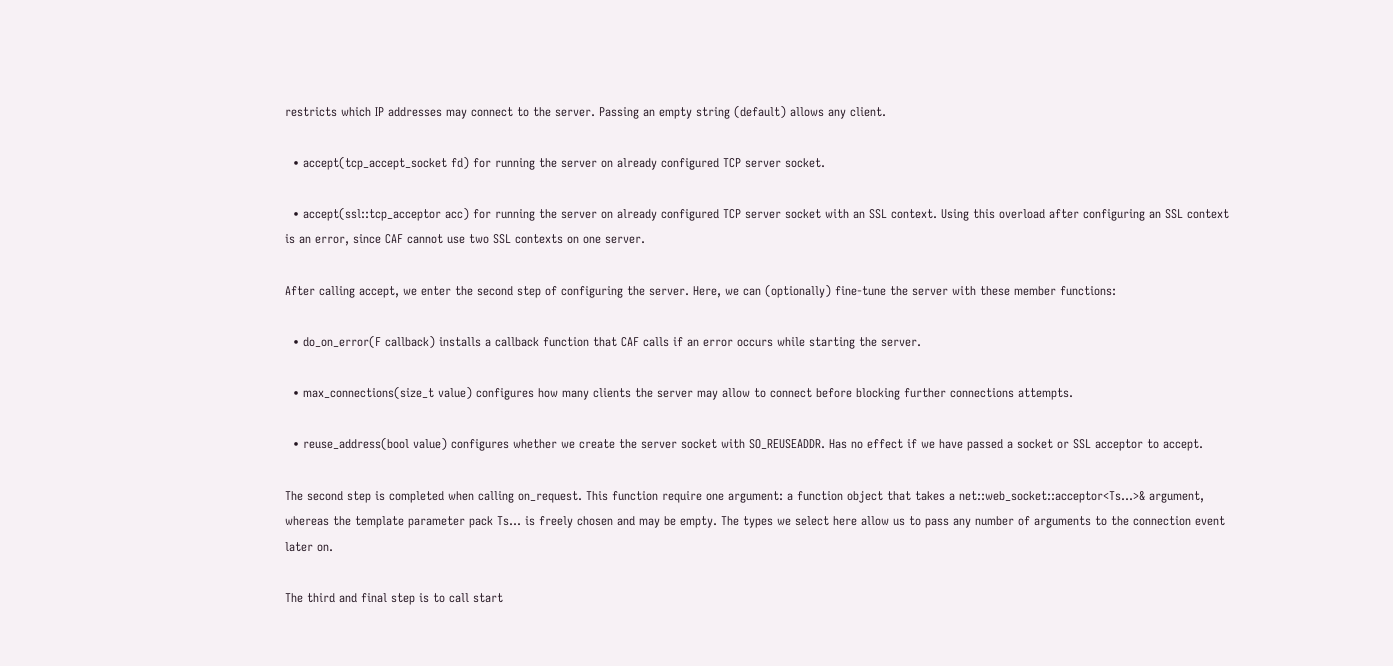restricts which IP addresses may connect to the server. Passing an empty string (default) allows any client.

  • accept(tcp_accept_socket fd) for running the server on already configured TCP server socket.

  • accept(ssl::tcp_acceptor acc) for running the server on already configured TCP server socket with an SSL context. Using this overload after configuring an SSL context is an error, since CAF cannot use two SSL contexts on one server.

After calling accept, we enter the second step of configuring the server. Here, we can (optionally) fine-tune the server with these member functions:

  • do_on_error(F callback) installs a callback function that CAF calls if an error occurs while starting the server.

  • max_connections(size_t value) configures how many clients the server may allow to connect before blocking further connections attempts.

  • reuse_address(bool value) configures whether we create the server socket with SO_REUSEADDR. Has no effect if we have passed a socket or SSL acceptor to accept.

The second step is completed when calling on_request. This function require one argument: a function object that takes a net::web_socket::acceptor<Ts...>& argument, whereas the template parameter pack Ts... is freely chosen and may be empty. The types we select here allow us to pass any number of arguments to the connection event later on.

The third and final step is to call start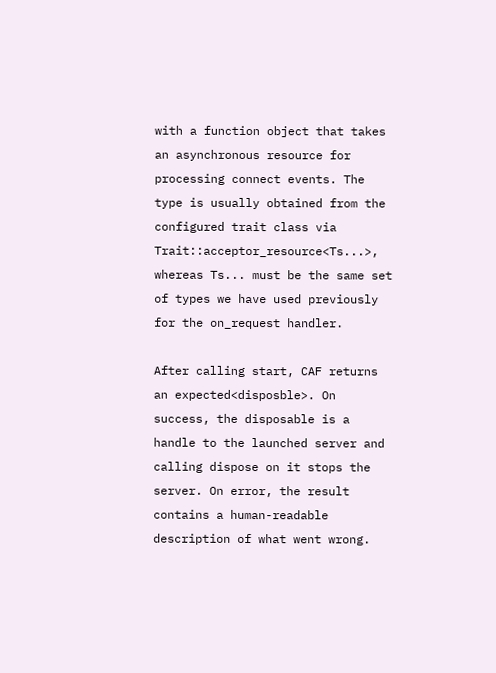with a function object that takes an asynchronous resource for processing connect events. The type is usually obtained from the configured trait class via Trait::acceptor_resource<Ts...>, whereas Ts... must be the same set of types we have used previously for the on_request handler.

After calling start, CAF returns an expected<disposble>. On success, the disposable is a handle to the launched server and calling dispose on it stops the server. On error, the result contains a human-readable description of what went wrong.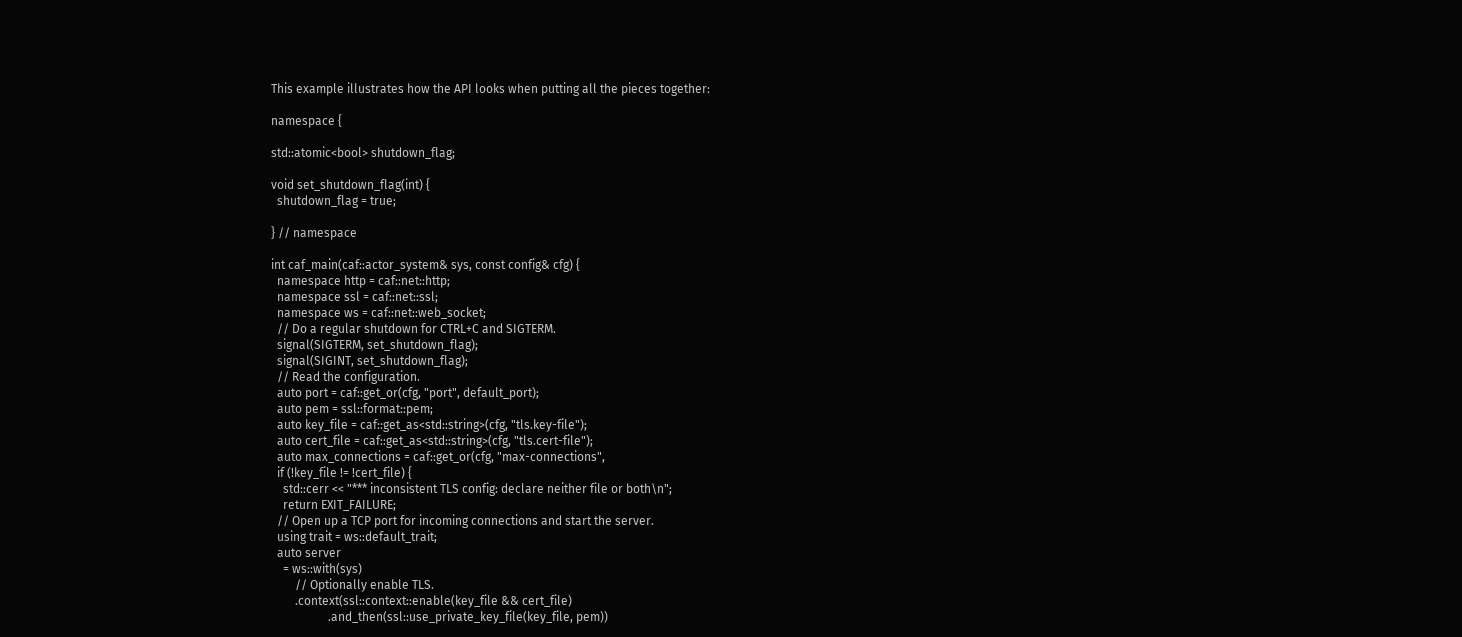This example illustrates how the API looks when putting all the pieces together:

namespace {

std::atomic<bool> shutdown_flag;

void set_shutdown_flag(int) {
  shutdown_flag = true;

} // namespace

int caf_main(caf::actor_system& sys, const config& cfg) {
  namespace http = caf::net::http;
  namespace ssl = caf::net::ssl;
  namespace ws = caf::net::web_socket;
  // Do a regular shutdown for CTRL+C and SIGTERM.
  signal(SIGTERM, set_shutdown_flag);
  signal(SIGINT, set_shutdown_flag);
  // Read the configuration.
  auto port = caf::get_or(cfg, "port", default_port);
  auto pem = ssl::format::pem;
  auto key_file = caf::get_as<std::string>(cfg, "tls.key-file");
  auto cert_file = caf::get_as<std::string>(cfg, "tls.cert-file");
  auto max_connections = caf::get_or(cfg, "max-connections",
  if (!key_file != !cert_file) {
    std::cerr << "*** inconsistent TLS config: declare neither file or both\n";
    return EXIT_FAILURE;
  // Open up a TCP port for incoming connections and start the server.
  using trait = ws::default_trait;
  auto server
    = ws::with(sys)
        // Optionally enable TLS.
        .context(ssl::context::enable(key_file && cert_file)
                   .and_then(ssl::use_private_key_file(key_file, pem))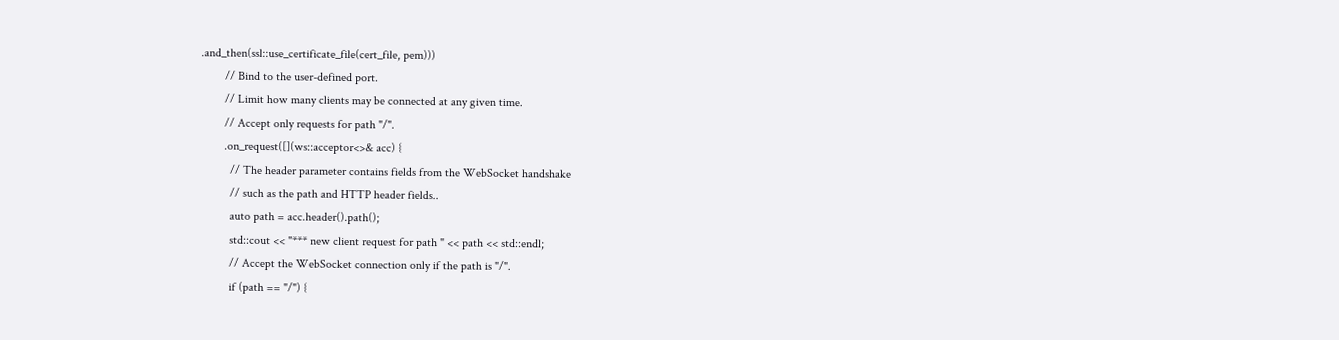.and_then(ssl::use_certificate_file(cert_file, pem)))
        // Bind to the user-defined port.
        // Limit how many clients may be connected at any given time.
        // Accept only requests for path "/".
        .on_request([](ws::acceptor<>& acc) {
          // The header parameter contains fields from the WebSocket handshake
          // such as the path and HTTP header fields..
          auto path = acc.header().path();
          std::cout << "*** new client request for path " << path << std::endl;
          // Accept the WebSocket connection only if the path is "/".
          if (path == "/") {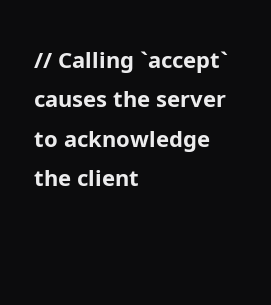// Calling `accept` causes the server to acknowledge the client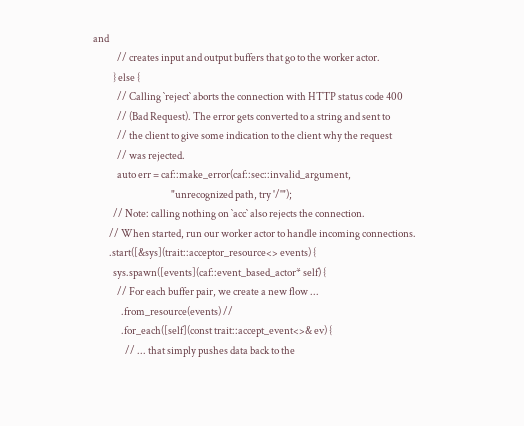and
            // creates input and output buffers that go to the worker actor.
          } else {
            // Calling `reject` aborts the connection with HTTP status code 400
            // (Bad Request). The error gets converted to a string and sent to
            // the client to give some indication to the client why the request
            // was rejected.
            auto err = caf::make_error(caf::sec::invalid_argument,
                                       "unrecognized path, try '/'");
          // Note: calling nothing on `acc` also rejects the connection.
        // When started, run our worker actor to handle incoming connections.
        .start([&sys](trait::acceptor_resource<> events) {
          sys.spawn([events](caf::event_based_actor* self) {
            // For each buffer pair, we create a new flow ...
              .from_resource(events) //
              .for_each([self](const trait::accept_event<>& ev) {
                // ... that simply pushes data back to the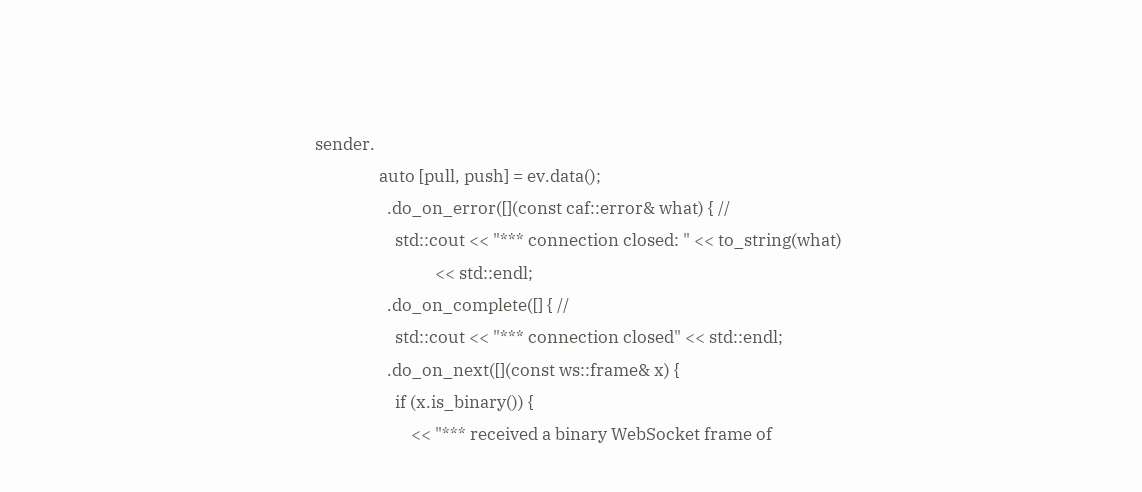sender.
                auto [pull, push] = ev.data();
                  .do_on_error([](const caf::error& what) { //
                    std::cout << "*** connection closed: " << to_string(what)
                              << std::endl;
                  .do_on_complete([] { //
                    std::cout << "*** connection closed" << std::endl;
                  .do_on_next([](const ws::frame& x) {
                    if (x.is_binary()) {
                        << "*** received a binary WebSocket frame of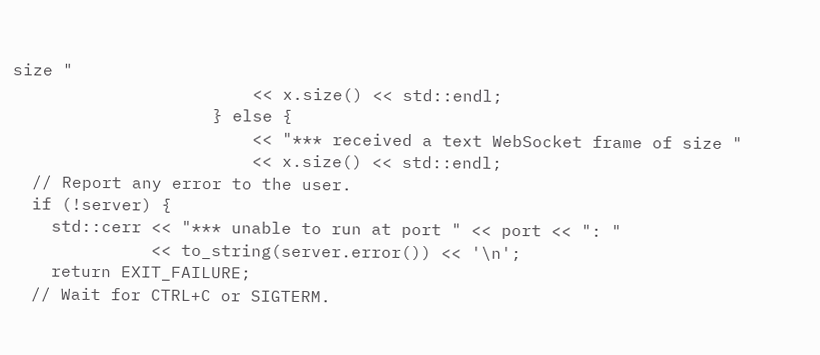size "
                        << x.size() << std::endl;
                    } else {
                        << "*** received a text WebSocket frame of size "
                        << x.size() << std::endl;
  // Report any error to the user.
  if (!server) {
    std::cerr << "*** unable to run at port " << port << ": "
              << to_string(server.error()) << '\n';
    return EXIT_FAILURE;
  // Wait for CTRL+C or SIGTERM.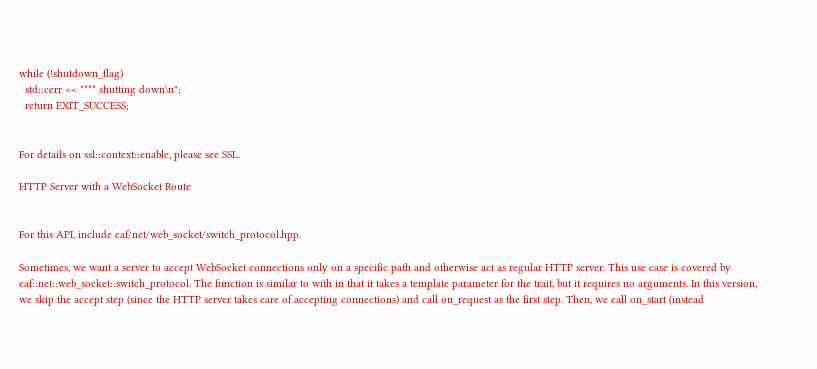while (!shutdown_flag)
  std::cerr << "*** shutting down\n";
  return EXIT_SUCCESS;


For details on ssl::context::enable, please see SSL.

HTTP Server with a WebSocket Route


For this API, include caf/net/web_socket/switch_protocol.hpp.

Sometimes, we want a server to accept WebSocket connections only on a specific path and otherwise act as regular HTTP server. This use case is covered by caf::net::web_socket::switch_protocol. The function is similar to with in that it takes a template parameter for the trait, but it requires no arguments. In this version, we skip the accept step (since the HTTP server takes care of accepting connections) and call on_request as the first step. Then, we call on_start (instead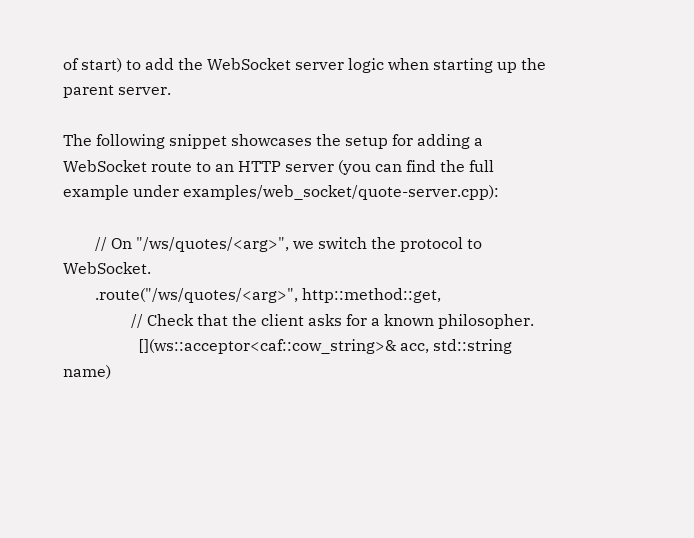of start) to add the WebSocket server logic when starting up the parent server.

The following snippet showcases the setup for adding a WebSocket route to an HTTP server (you can find the full example under examples/web_socket/quote-server.cpp):

        // On "/ws/quotes/<arg>", we switch the protocol to WebSocket.
        .route("/ws/quotes/<arg>", http::method::get,
                 // Check that the client asks for a known philosopher.
                   [](ws::acceptor<caf::cow_string>& acc, std::string name)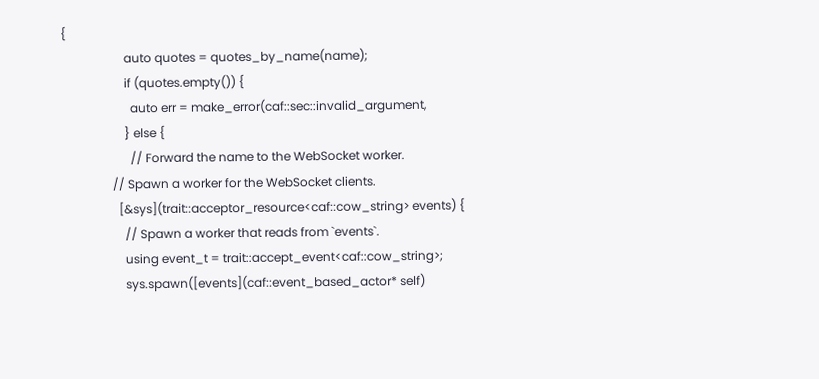{
                     auto quotes = quotes_by_name(name);
                     if (quotes.empty()) {
                       auto err = make_error(caf::sec::invalid_argument,
                     } else {
                       // Forward the name to the WebSocket worker.
                 // Spawn a worker for the WebSocket clients.
                   [&sys](trait::acceptor_resource<caf::cow_string> events) {
                     // Spawn a worker that reads from `events`.
                     using event_t = trait::accept_event<caf::cow_string>;
                     sys.spawn([events](caf::event_based_actor* self)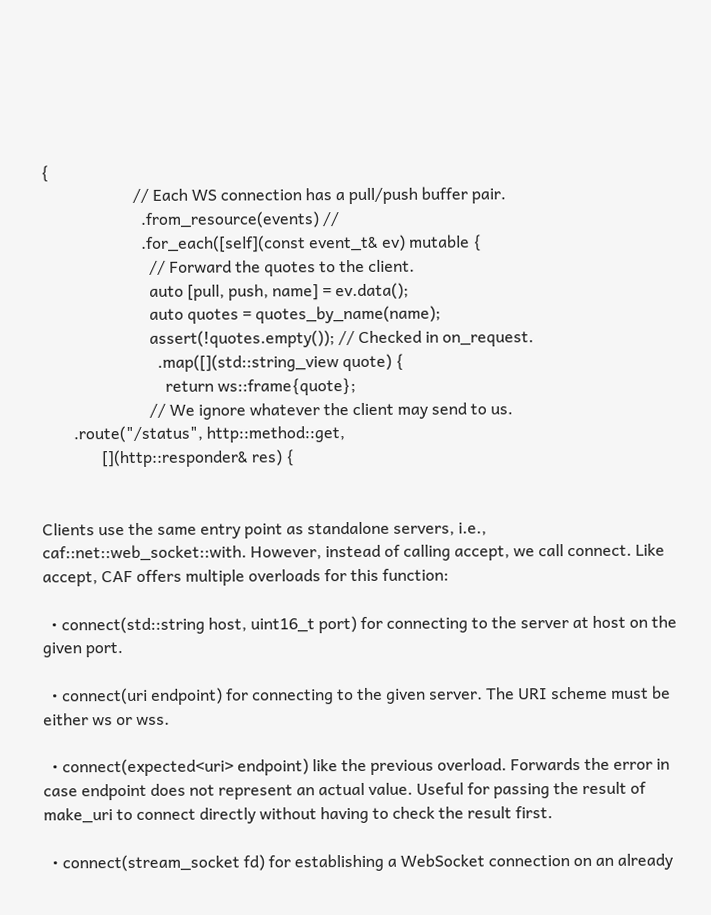{
                       // Each WS connection has a pull/push buffer pair.
                         .from_resource(events) //
                         .for_each([self](const event_t& ev) mutable {
                           // Forward the quotes to the client.
                           auto [pull, push, name] = ev.data();
                           auto quotes = quotes_by_name(name);
                           assert(!quotes.empty()); // Checked in on_request.
                             .map([](std::string_view quote) {
                               return ws::frame{quote};
                           // We ignore whatever the client may send to us.
        .route("/status", http::method::get,
               [](http::responder& res) {


Clients use the same entry point as standalone servers, i.e., caf::net::web_socket::with. However, instead of calling accept, we call connect. Like accept, CAF offers multiple overloads for this function:

  • connect(std::string host, uint16_t port) for connecting to the server at host on the given port.

  • connect(uri endpoint) for connecting to the given server. The URI scheme must be either ws or wss.

  • connect(expected<uri> endpoint) like the previous overload. Forwards the error in case endpoint does not represent an actual value. Useful for passing the result of make_uri to connect directly without having to check the result first.

  • connect(stream_socket fd) for establishing a WebSocket connection on an already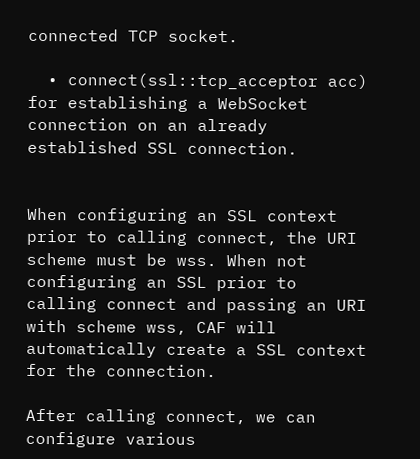connected TCP socket.

  • connect(ssl::tcp_acceptor acc) for establishing a WebSocket connection on an already established SSL connection.


When configuring an SSL context prior to calling connect, the URI scheme must be wss. When not configuring an SSL prior to calling connect and passing an URI with scheme wss, CAF will automatically create a SSL context for the connection.

After calling connect, we can configure various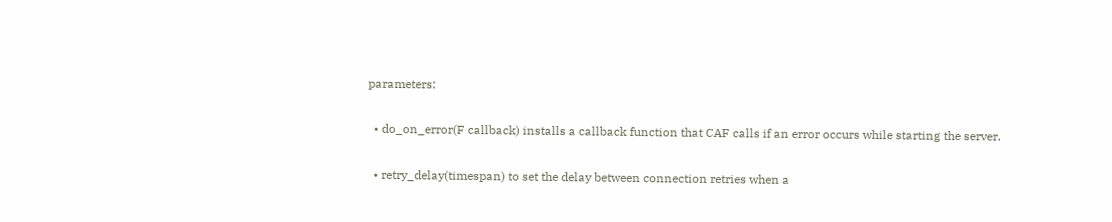parameters:

  • do_on_error(F callback) installs a callback function that CAF calls if an error occurs while starting the server.

  • retry_delay(timespan) to set the delay between connection retries when a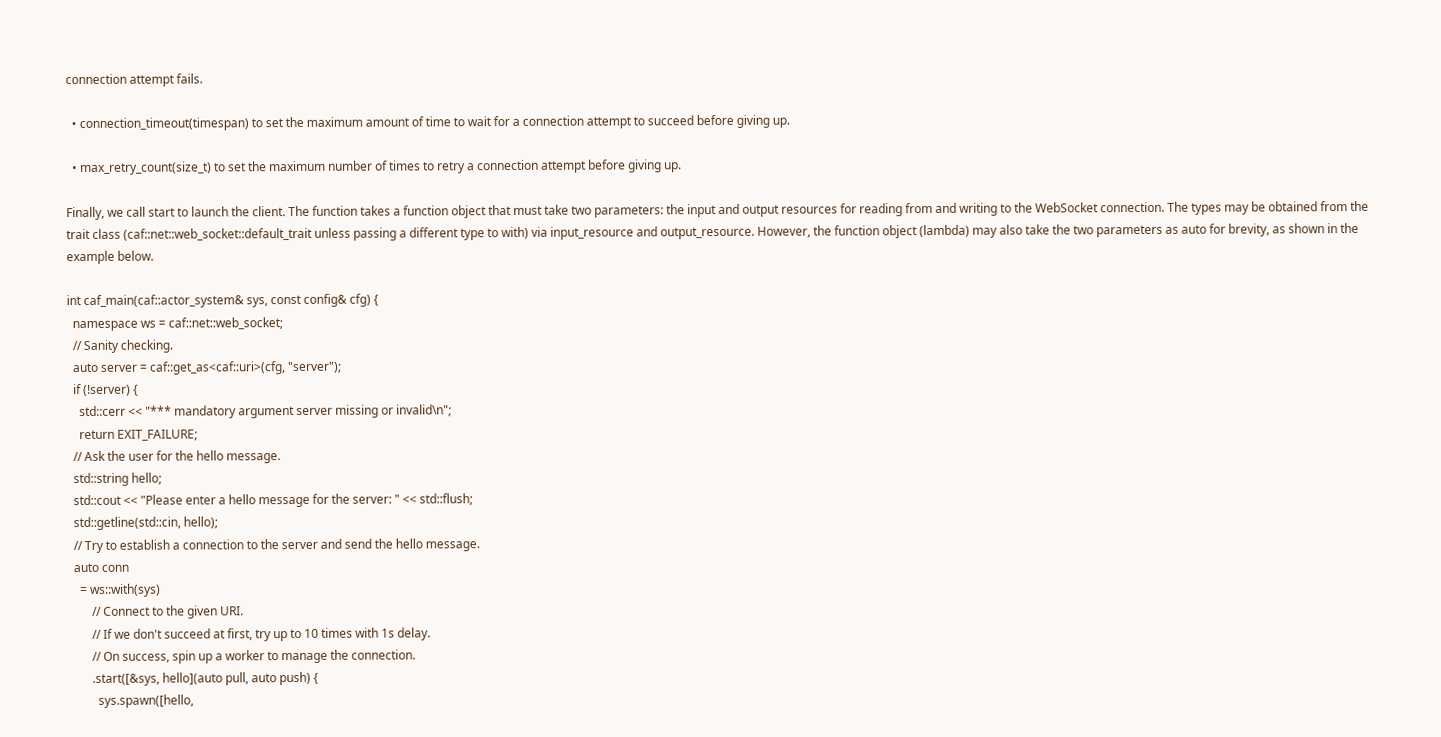connection attempt fails.

  • connection_timeout(timespan) to set the maximum amount of time to wait for a connection attempt to succeed before giving up.

  • max_retry_count(size_t) to set the maximum number of times to retry a connection attempt before giving up.

Finally, we call start to launch the client. The function takes a function object that must take two parameters: the input and output resources for reading from and writing to the WebSocket connection. The types may be obtained from the trait class (caf::net::web_socket::default_trait unless passing a different type to with) via input_resource and output_resource. However, the function object (lambda) may also take the two parameters as auto for brevity, as shown in the example below.

int caf_main(caf::actor_system& sys, const config& cfg) {
  namespace ws = caf::net::web_socket;
  // Sanity checking.
  auto server = caf::get_as<caf::uri>(cfg, "server");
  if (!server) {
    std::cerr << "*** mandatory argument server missing or invalid\n";
    return EXIT_FAILURE;
  // Ask the user for the hello message.
  std::string hello;
  std::cout << "Please enter a hello message for the server: " << std::flush;
  std::getline(std::cin, hello);
  // Try to establish a connection to the server and send the hello message.
  auto conn
    = ws::with(sys)
        // Connect to the given URI.
        // If we don't succeed at first, try up to 10 times with 1s delay.
        // On success, spin up a worker to manage the connection.
        .start([&sys, hello](auto pull, auto push) {
          sys.spawn([hello,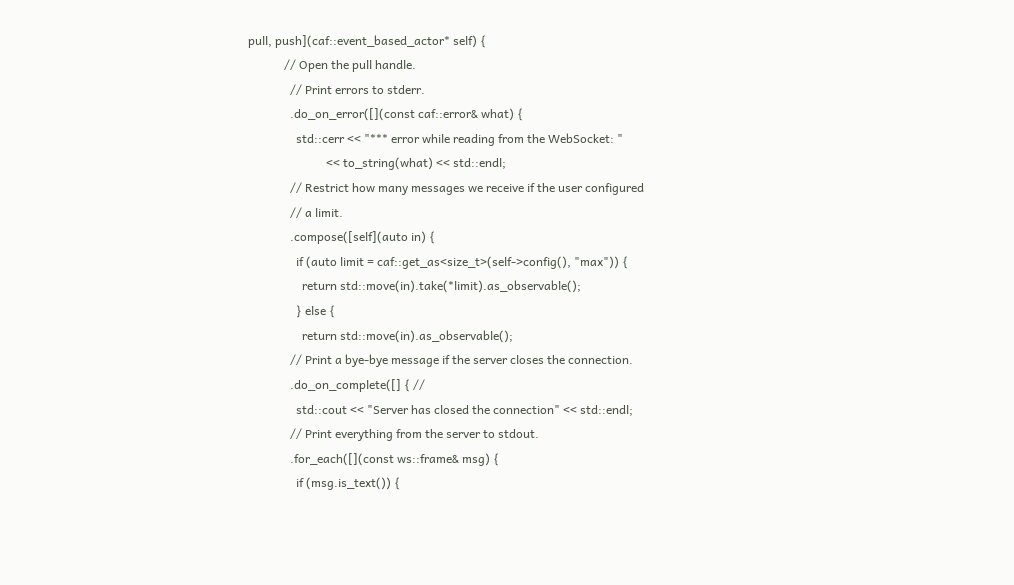pull, push](caf::event_based_actor* self) {
            // Open the pull handle.
              // Print errors to stderr.
              .do_on_error([](const caf::error& what) {
                std::cerr << "*** error while reading from the WebSocket: "
                          << to_string(what) << std::endl;
              // Restrict how many messages we receive if the user configured
              // a limit.
              .compose([self](auto in) {
                if (auto limit = caf::get_as<size_t>(self->config(), "max")) {
                  return std::move(in).take(*limit).as_observable();
                } else {
                  return std::move(in).as_observable();
              // Print a bye-bye message if the server closes the connection.
              .do_on_complete([] { //
                std::cout << "Server has closed the connection" << std::endl;
              // Print everything from the server to stdout.
              .for_each([](const ws::frame& msg) {
                if (msg.is_text()) {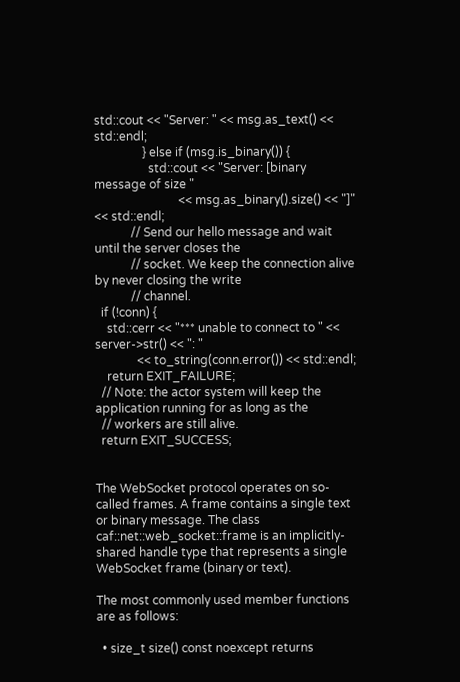std::cout << "Server: " << msg.as_text() << std::endl;
                } else if (msg.is_binary()) {
                  std::cout << "Server: [binary message of size "
                            << msg.as_binary().size() << "]" << std::endl;
            // Send our hello message and wait until the server closes the
            // socket. We keep the connection alive by never closing the write
            // channel.
  if (!conn) {
    std::cerr << "*** unable to connect to " << server->str() << ": "
              << to_string(conn.error()) << std::endl;
    return EXIT_FAILURE;
  // Note: the actor system will keep the application running for as long as the
  // workers are still alive.
  return EXIT_SUCCESS;


The WebSocket protocol operates on so-called frames. A frame contains a single text or binary message. The class caf::net::web_socket::frame is an implicitly-shared handle type that represents a single WebSocket frame (binary or text).

The most commonly used member functions are as follows:

  • size_t size() const noexcept returns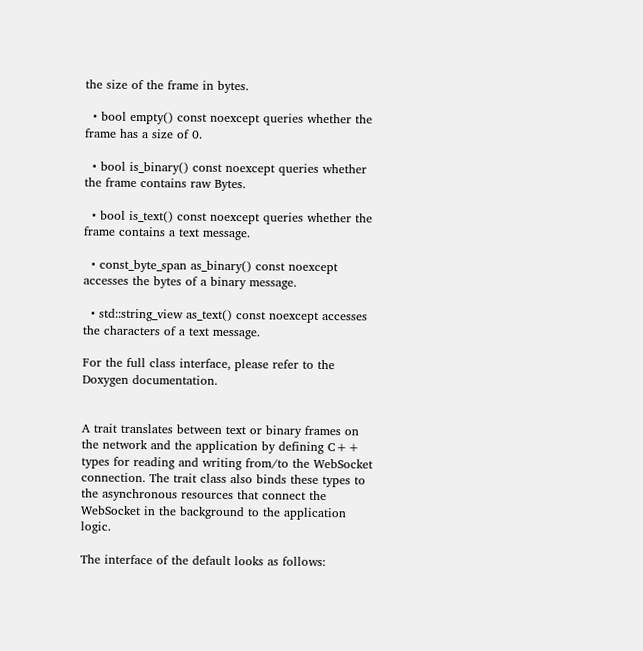the size of the frame in bytes.

  • bool empty() const noexcept queries whether the frame has a size of 0.

  • bool is_binary() const noexcept queries whether the frame contains raw Bytes.

  • bool is_text() const noexcept queries whether the frame contains a text message.

  • const_byte_span as_binary() const noexcept accesses the bytes of a binary message.

  • std::string_view as_text() const noexcept accesses the characters of a text message.

For the full class interface, please refer to the Doxygen documentation.


A trait translates between text or binary frames on the network and the application by defining C++ types for reading and writing from/to the WebSocket connection. The trait class also binds these types to the asynchronous resources that connect the WebSocket in the background to the application logic.

The interface of the default looks as follows: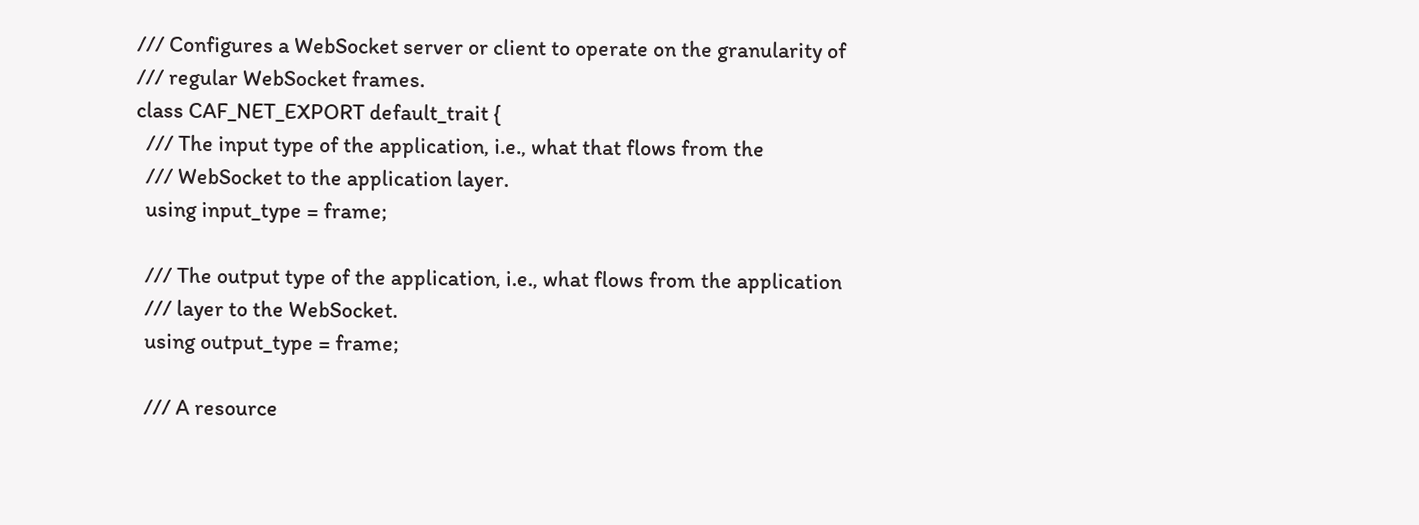/// Configures a WebSocket server or client to operate on the granularity of
/// regular WebSocket frames.
class CAF_NET_EXPORT default_trait {
  /// The input type of the application, i.e., what that flows from the
  /// WebSocket to the application layer.
  using input_type = frame;

  /// The output type of the application, i.e., what flows from the application
  /// layer to the WebSocket.
  using output_type = frame;

  /// A resource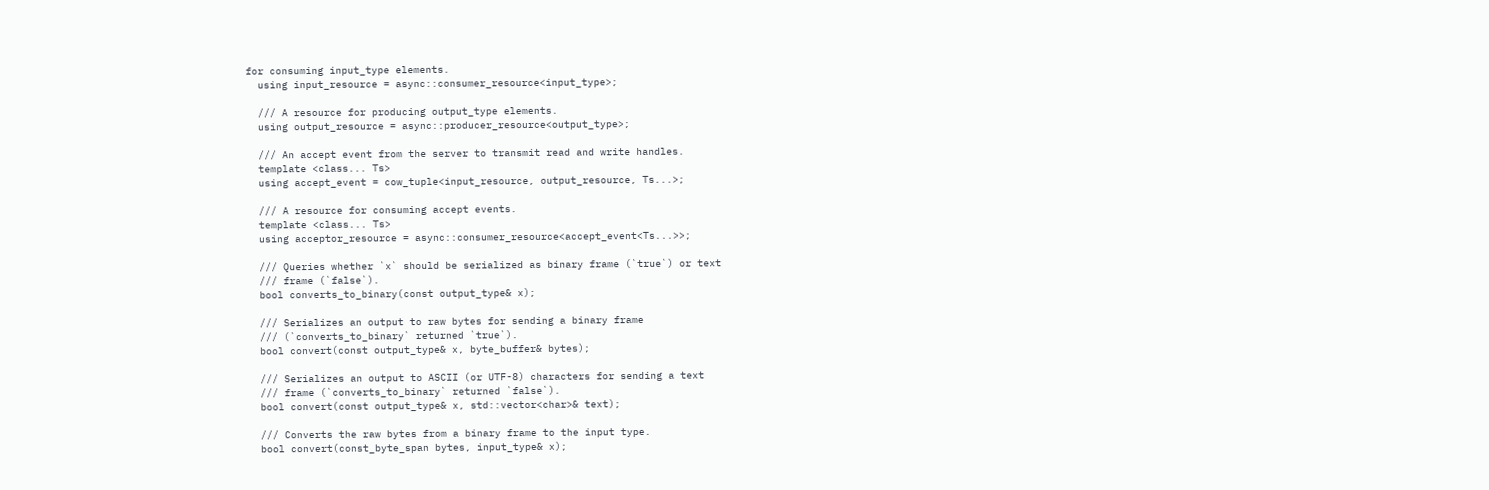for consuming input_type elements.
  using input_resource = async::consumer_resource<input_type>;

  /// A resource for producing output_type elements.
  using output_resource = async::producer_resource<output_type>;

  /// An accept event from the server to transmit read and write handles.
  template <class... Ts>
  using accept_event = cow_tuple<input_resource, output_resource, Ts...>;

  /// A resource for consuming accept events.
  template <class... Ts>
  using acceptor_resource = async::consumer_resource<accept_event<Ts...>>;

  /// Queries whether `x` should be serialized as binary frame (`true`) or text
  /// frame (`false`).
  bool converts_to_binary(const output_type& x);

  /// Serializes an output to raw bytes for sending a binary frame
  /// (`converts_to_binary` returned `true`).
  bool convert(const output_type& x, byte_buffer& bytes);

  /// Serializes an output to ASCII (or UTF-8) characters for sending a text
  /// frame (`converts_to_binary` returned `false`).
  bool convert(const output_type& x, std::vector<char>& text);

  /// Converts the raw bytes from a binary frame to the input type.
  bool convert(const_byte_span bytes, input_type& x);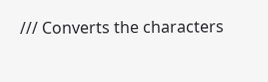/// Converts the characters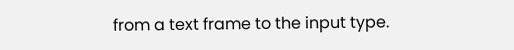from a text frame to the input type.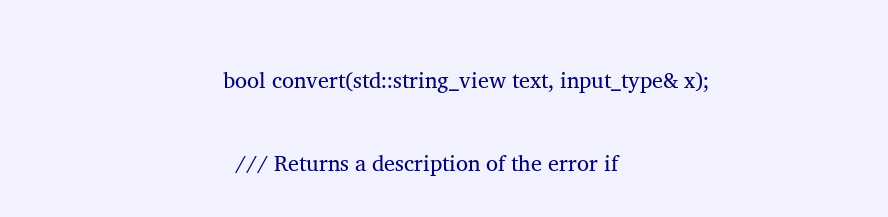bool convert(std::string_view text, input_type& x);

  /// Returns a description of the error if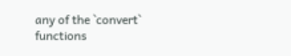any of the `convert` functions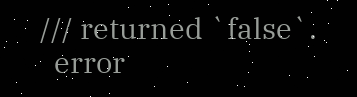/// returned `false`.
  error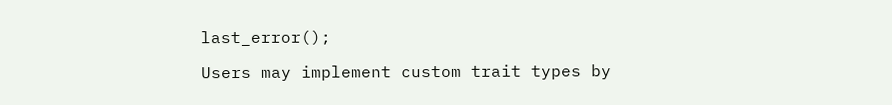last_error();

Users may implement custom trait types by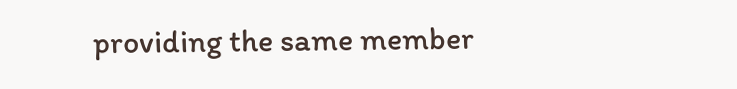providing the same member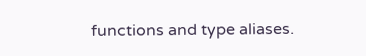functions and type aliases.